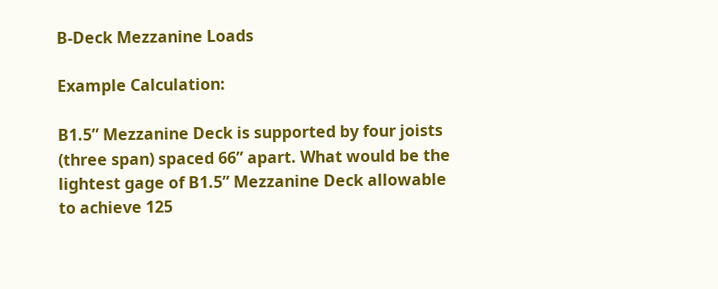B-Deck Mezzanine Loads

Example Calculation:

B1.5” Mezzanine Deck is supported by four joists (three span) spaced 66” apart. What would be the lightest gage of B1.5” Mezzanine Deck allowable to achieve 125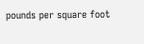pounds per square foot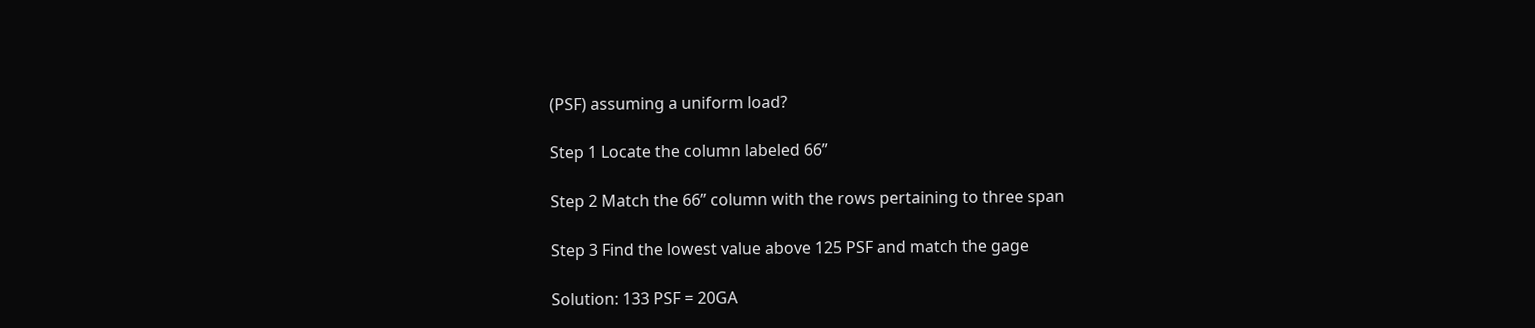(PSF) assuming a uniform load?

Step 1 Locate the column labeled 66”

Step 2 Match the 66” column with the rows pertaining to three span

Step 3 Find the lowest value above 125 PSF and match the gage

Solution: 133 PSF = 20GA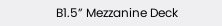B1.5” Mezzanine Deck